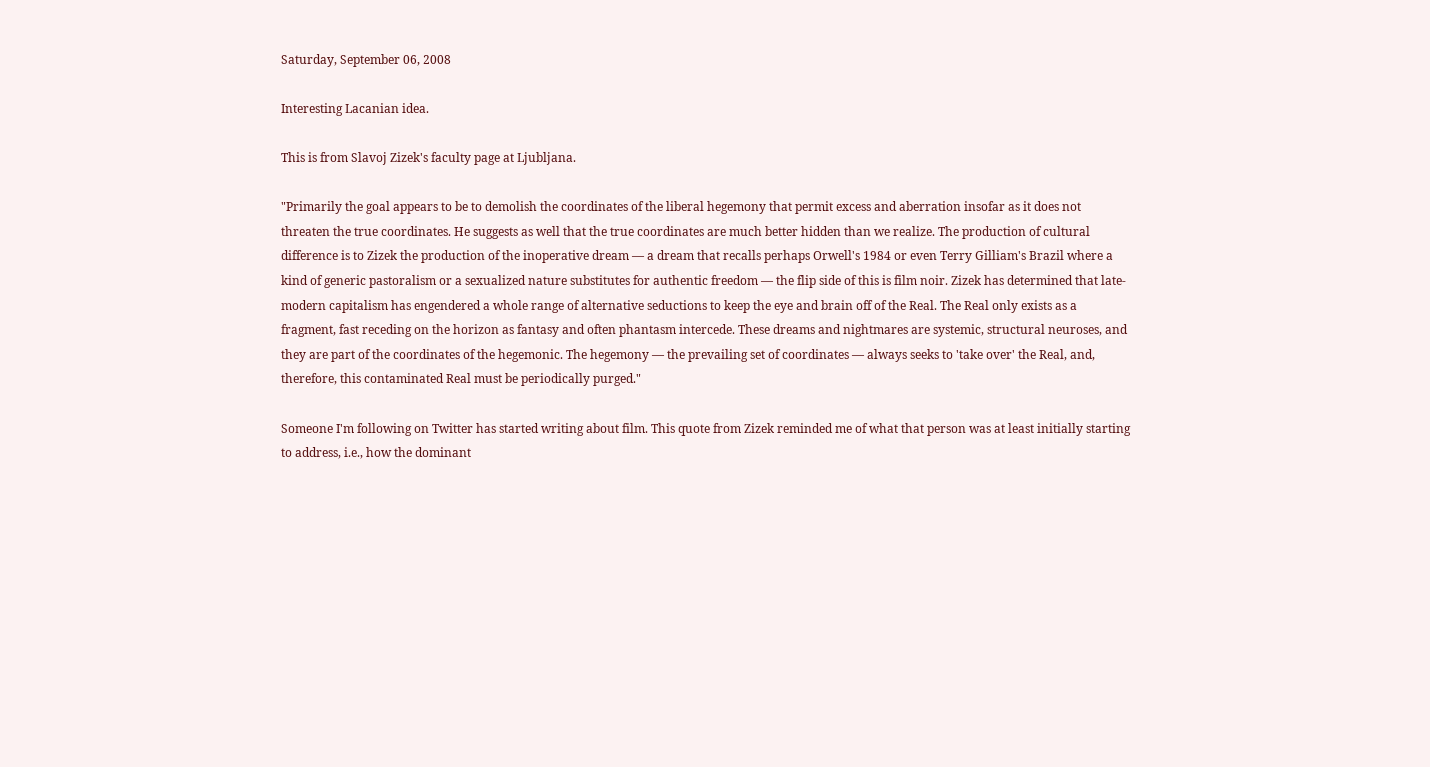Saturday, September 06, 2008

Interesting Lacanian idea.

This is from Slavoj Zizek's faculty page at Ljubljana.

"Primarily the goal appears to be to demolish the coordinates of the liberal hegemony that permit excess and aberration insofar as it does not threaten the true coordinates. He suggests as well that the true coordinates are much better hidden than we realize. The production of cultural difference is to Zizek the production of the inoperative dream — a dream that recalls perhaps Orwell's 1984 or even Terry Gilliam's Brazil where a kind of generic pastoralism or a sexualized nature substitutes for authentic freedom — the flip side of this is film noir. Zizek has determined that late-modern capitalism has engendered a whole range of alternative seductions to keep the eye and brain off of the Real. The Real only exists as a fragment, fast receding on the horizon as fantasy and often phantasm intercede. These dreams and nightmares are systemic, structural neuroses, and they are part of the coordinates of the hegemonic. The hegemony — the prevailing set of coordinates — always seeks to 'take over' the Real, and, therefore, this contaminated Real must be periodically purged."

Someone I'm following on Twitter has started writing about film. This quote from Zizek reminded me of what that person was at least initially starting to address, i.e., how the dominant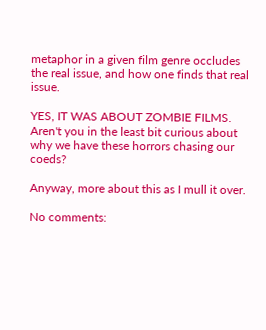metaphor in a given film genre occludes the real issue, and how one finds that real issue.

YES, IT WAS ABOUT ZOMBIE FILMS. Aren't you in the least bit curious about why we have these horrors chasing our coeds?

Anyway, more about this as I mull it over.

No comments: